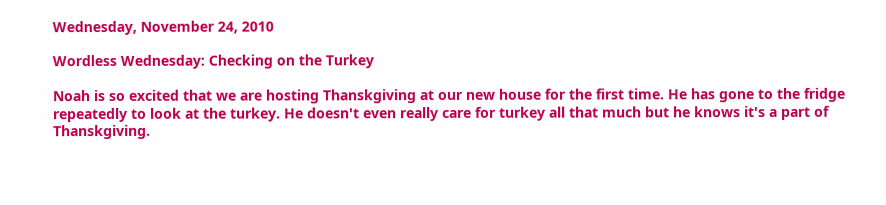Wednesday, November 24, 2010

Wordless Wednesday: Checking on the Turkey

Noah is so excited that we are hosting Thanskgiving at our new house for the first time. He has gone to the fridge repeatedly to look at the turkey. He doesn't even really care for turkey all that much but he knows it's a part of Thanskgiving.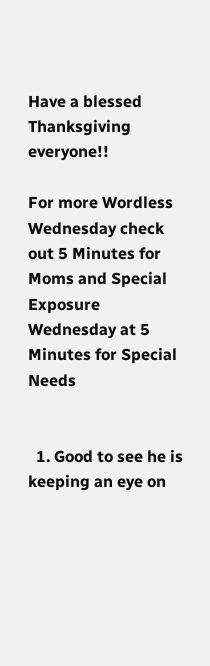Have a blessed Thanksgiving everyone!!

For more Wordless Wednesday check out 5 Minutes for Moms and Special Exposure Wednesday at 5 Minutes for Special Needs


  1. Good to see he is keeping an eye on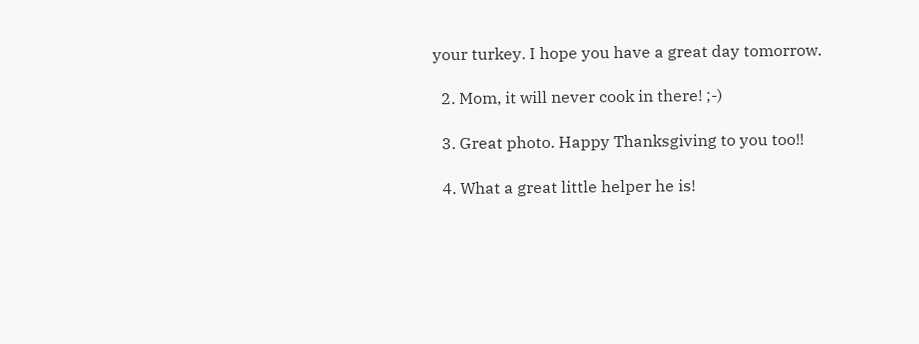your turkey. I hope you have a great day tomorrow.

  2. Mom, it will never cook in there! ;-)

  3. Great photo. Happy Thanksgiving to you too!!

  4. What a great little helper he is!